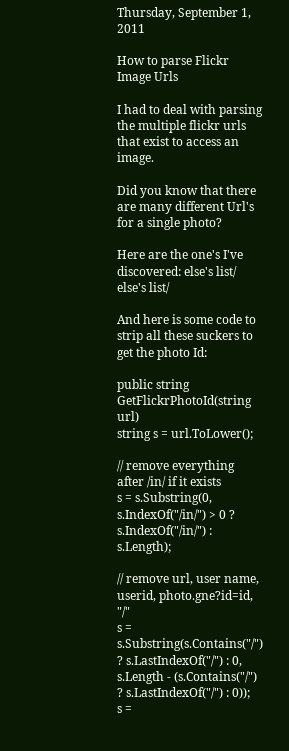Thursday, September 1, 2011

How to parse Flickr Image Urls

I had to deal with parsing the multiple flickr urls that exist to access an image.

Did you know that there are many different Url's for a single photo?

Here are the one's I've discovered: else's list/ else's list/

And here is some code to strip all these suckers to get the photo Id:

public string GetFlickrPhotoId(string url)
string s = url.ToLower();

// remove everything after /in/ if it exists
s = s.Substring(0, s.IndexOf("/in/") > 0 ? s.IndexOf("/in/") : s.Length);

// remove url, user name, userid, photo.gne?id=id, "/"
s = s.Substring(s.Contains("/") ? s.LastIndexOf("/") : 0, s.Length - (s.Contains("/") ? s.LastIndexOf("/") : 0));
s =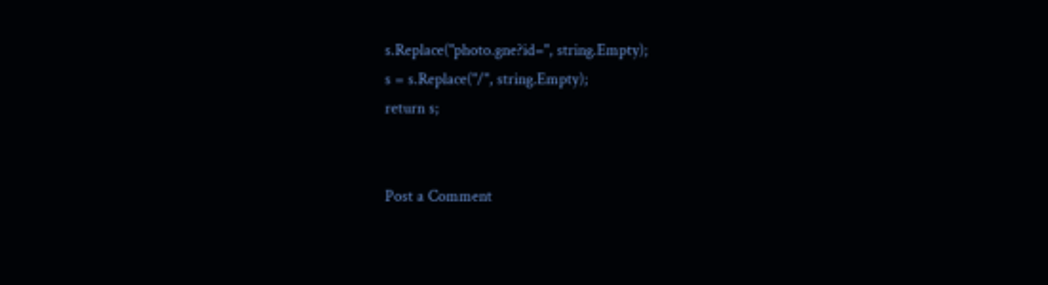s.Replace("photo.gne?id=", string.Empty);
s = s.Replace("/", string.Empty);
return s;


Post a Comment